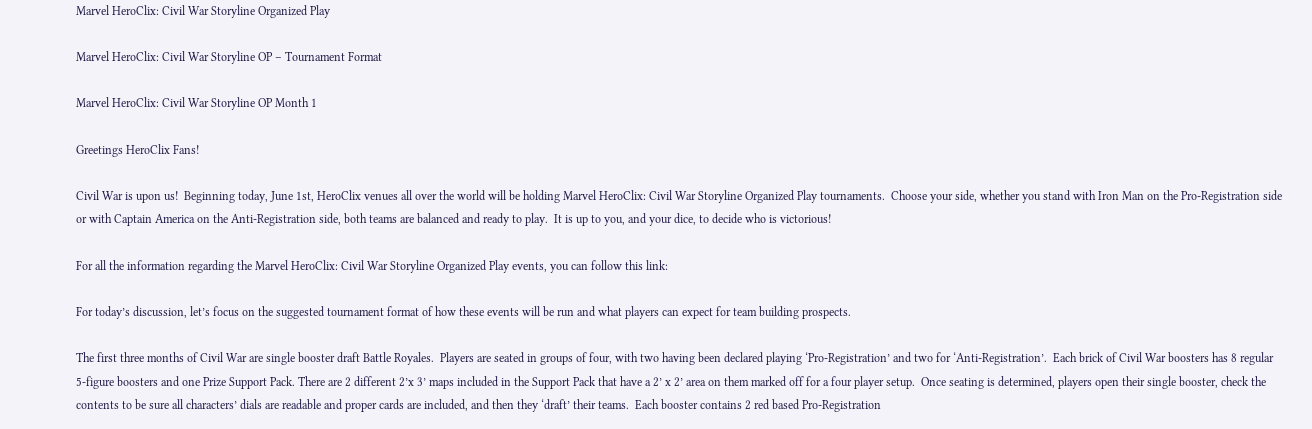Marvel HeroClix: Civil War Storyline Organized Play

Marvel HeroClix: Civil War Storyline OP – Tournament Format

Marvel HeroClix: Civil War Storyline OP Month 1

Greetings HeroClix Fans!

Civil War is upon us!  Beginning today, June 1st, HeroClix venues all over the world will be holding Marvel HeroClix: Civil War Storyline Organized Play tournaments.  Choose your side, whether you stand with Iron Man on the Pro-Registration side or with Captain America on the Anti-Registration side, both teams are balanced and ready to play.  It is up to you, and your dice, to decide who is victorious!

For all the information regarding the Marvel HeroClix: Civil War Storyline Organized Play events, you can follow this link:

For today’s discussion, let’s focus on the suggested tournament format of how these events will be run and what players can expect for team building prospects.

The first three months of Civil War are single booster draft Battle Royales.  Players are seated in groups of four, with two having been declared playing ‘Pro-Registration’ and two for ‘Anti-Registration’.  Each brick of Civil War boosters has 8 regular 5-figure boosters and one Prize Support Pack. There are 2 different 2’x 3’ maps included in the Support Pack that have a 2’ x 2’ area on them marked off for a four player setup.  Once seating is determined, players open their single booster, check the contents to be sure all characters’ dials are readable and proper cards are included, and then they ‘draft’ their teams.  Each booster contains 2 red based Pro-Registration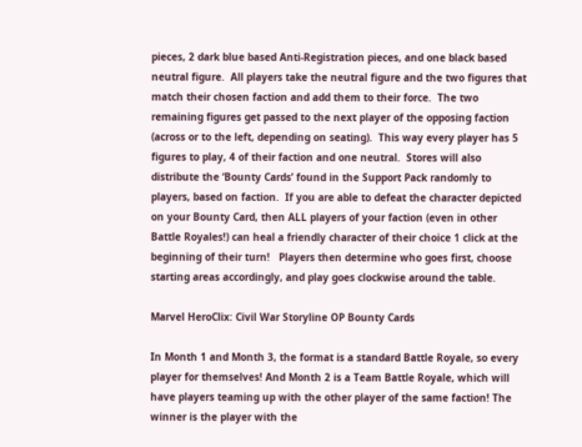pieces, 2 dark blue based Anti-Registration pieces, and one black based neutral figure.  All players take the neutral figure and the two figures that match their chosen faction and add them to their force.  The two remaining figures get passed to the next player of the opposing faction (across or to the left, depending on seating).  This way every player has 5 figures to play, 4 of their faction and one neutral.  Stores will also distribute the ‘Bounty Cards’ found in the Support Pack randomly to players, based on faction.  If you are able to defeat the character depicted on your Bounty Card, then ALL players of your faction (even in other Battle Royales!) can heal a friendly character of their choice 1 click at the beginning of their turn!   Players then determine who goes first, choose starting areas accordingly, and play goes clockwise around the table.

Marvel HeroClix: Civil War Storyline OP Bounty Cards

In Month 1 and Month 3, the format is a standard Battle Royale, so every player for themselves! And Month 2 is a Team Battle Royale, which will have players teaming up with the other player of the same faction! The winner is the player with the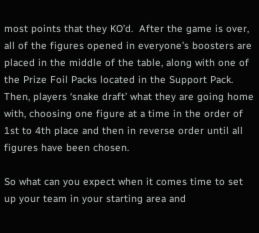most points that they KO’d.  After the game is over, all of the figures opened in everyone’s boosters are placed in the middle of the table, along with one of the Prize Foil Packs located in the Support Pack. Then, players ‘snake draft’ what they are going home with, choosing one figure at a time in the order of 1st to 4th place and then in reverse order until all figures have been chosen.

So what can you expect when it comes time to set up your team in your starting area and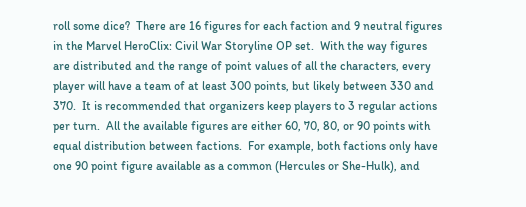roll some dice?  There are 16 figures for each faction and 9 neutral figures in the Marvel HeroClix: Civil War Storyline OP set.  With the way figures are distributed and the range of point values of all the characters, every player will have a team of at least 300 points, but likely between 330 and 370.  It is recommended that organizers keep players to 3 regular actions per turn.  All the available figures are either 60, 70, 80, or 90 points with equal distribution between factions.  For example, both factions only have one 90 point figure available as a common (Hercules or She-Hulk), and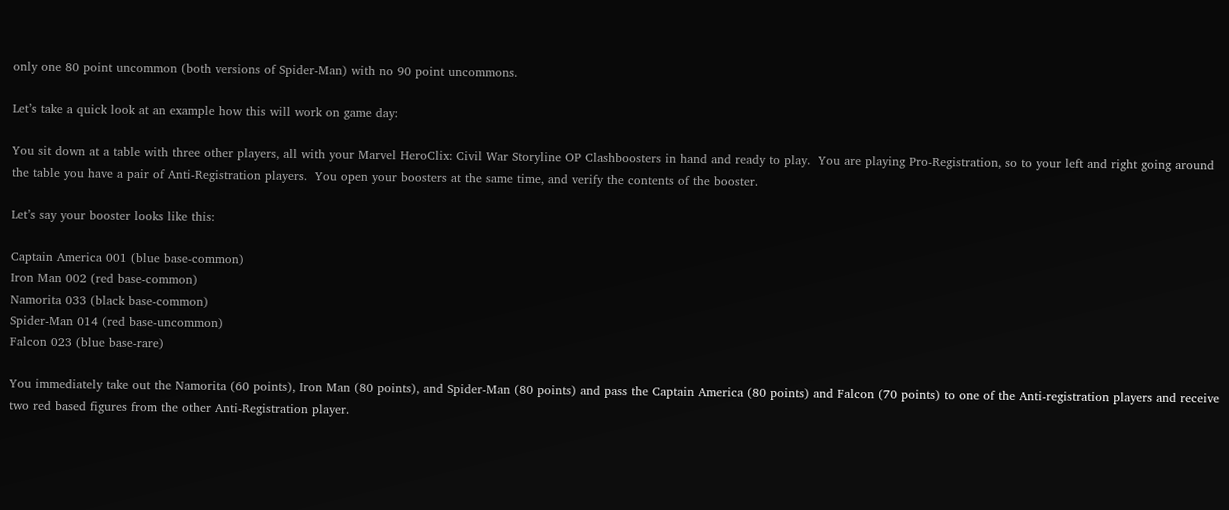only one 80 point uncommon (both versions of Spider-Man) with no 90 point uncommons.

Let’s take a quick look at an example how this will work on game day:

You sit down at a table with three other players, all with your Marvel HeroClix: Civil War Storyline OP Clashboosters in hand and ready to play.  You are playing Pro-Registration, so to your left and right going around the table you have a pair of Anti-Registration players.  You open your boosters at the same time, and verify the contents of the booster.

Let’s say your booster looks like this:

Captain America 001 (blue base-common)
Iron Man 002 (red base-common)
Namorita 033 (black base-common)
Spider-Man 014 (red base-uncommon)
Falcon 023 (blue base-rare)

You immediately take out the Namorita (60 points), Iron Man (80 points), and Spider-Man (80 points) and pass the Captain America (80 points) and Falcon (70 points) to one of the Anti-registration players and receive two red based figures from the other Anti-Registration player.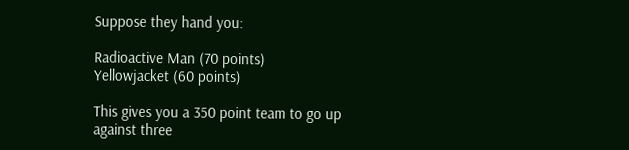Suppose they hand you:

Radioactive Man (70 points)
Yellowjacket (60 points)

This gives you a 350 point team to go up against three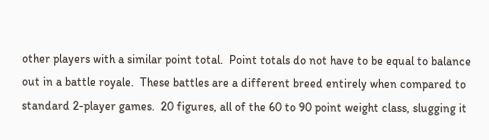other players with a similar point total.  Point totals do not have to be equal to balance out in a battle royale.  These battles are a different breed entirely when compared to standard 2-player games.  20 figures, all of the 60 to 90 point weight class, slugging it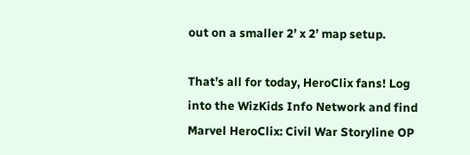out on a smaller 2’ x 2’ map setup.

That’s all for today, HeroClix fans! Log into the WizKids Info Network and find Marvel HeroClix: Civil War Storyline OP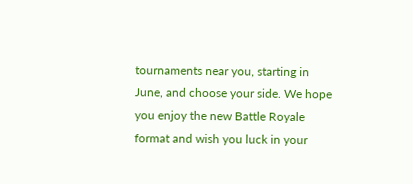tournaments near you, starting in June, and choose your side. We hope you enjoy the new Battle Royale format and wish you luck in your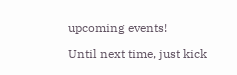upcoming events!

Until next time, just kick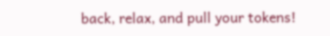back, relax, and pull your tokens!